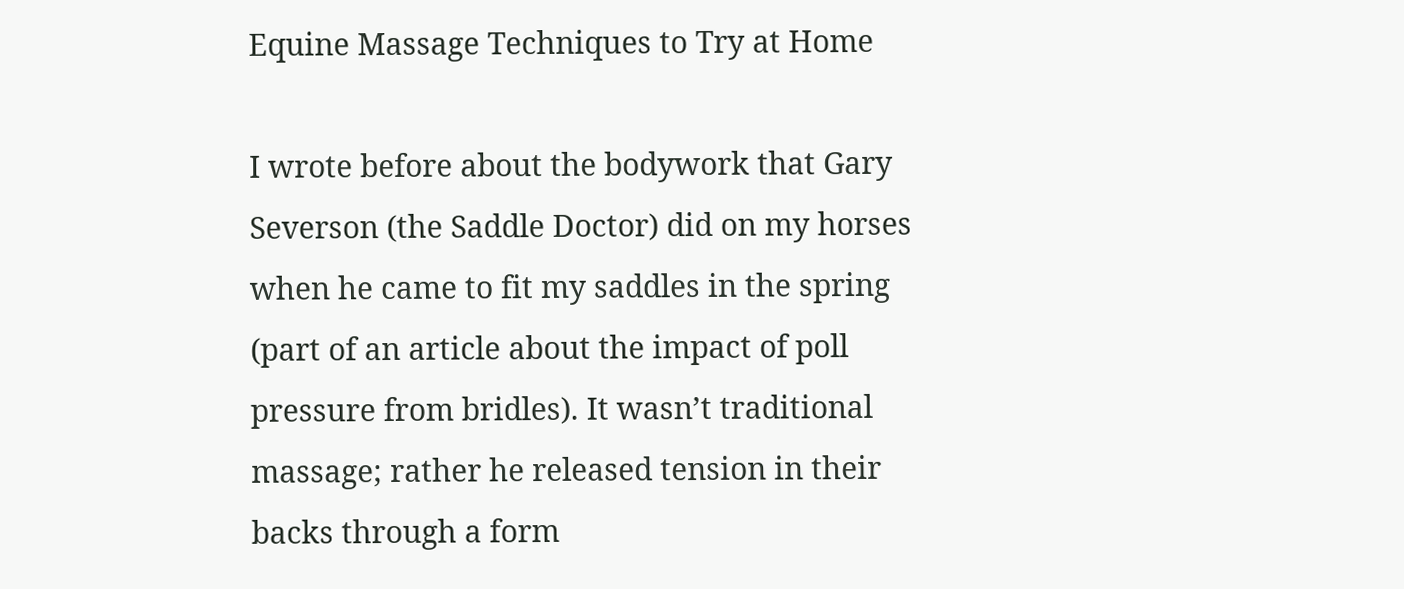Equine Massage Techniques to Try at Home

I wrote before about the bodywork that Gary Severson (the Saddle Doctor) did on my horses when he came to fit my saddles in the spring (part of an article about the impact of poll pressure from bridles). It wasn’t traditional massage; rather he released tension in their backs through a form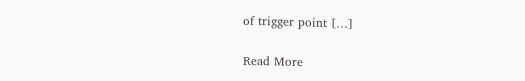of trigger point […]

Read More